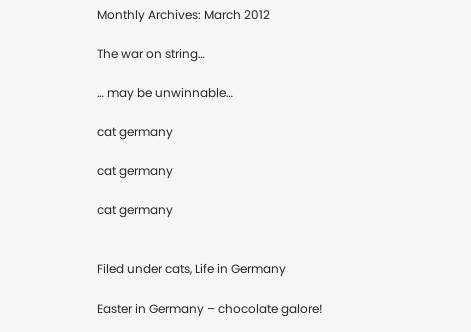Monthly Archives: March 2012

The war on string…

… may be unwinnable…

cat germany

cat germany

cat germany


Filed under cats, Life in Germany

Easter in Germany – chocolate galore!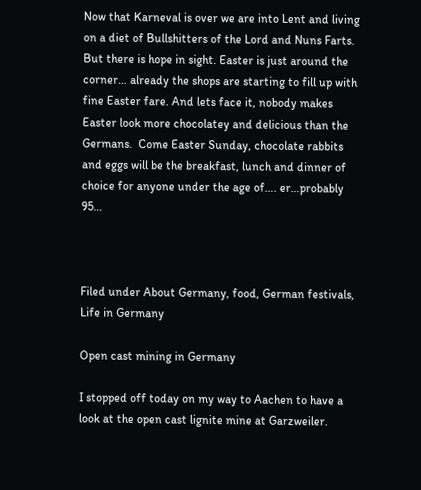Now that Karneval is over we are into Lent and living on a diet of Bullshitters of the Lord and Nuns Farts.  But there is hope in sight. Easter is just around the corner… already the shops are starting to fill up with fine Easter fare. And lets face it, nobody makes Easter look more chocolatey and delicious than the Germans.  Come Easter Sunday, chocolate rabbits and eggs will be the breakfast, lunch and dinner of choice for anyone under the age of…. er…probably 95…



Filed under About Germany, food, German festivals, Life in Germany

Open cast mining in Germany

I stopped off today on my way to Aachen to have a look at the open cast lignite mine at Garzweiler.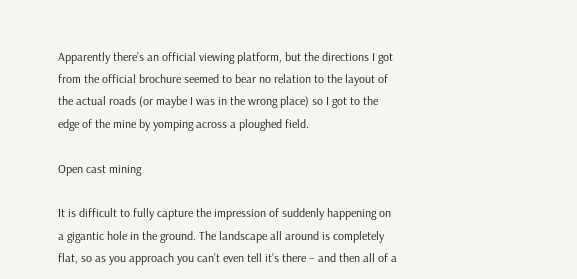Apparently there’s an official viewing platform, but the directions I got from the official brochure seemed to bear no relation to the layout of the actual roads (or maybe I was in the wrong place) so I got to the edge of the mine by yomping across a ploughed field.

Open cast mining

It is difficult to fully capture the impression of suddenly happening on a gigantic hole in the ground. The landscape all around is completely flat, so as you approach you can’t even tell it’s there – and then all of a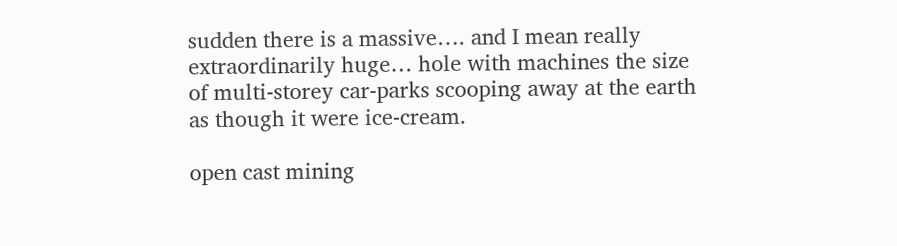sudden there is a massive…. and I mean really extraordinarily huge… hole with machines the size of multi-storey car-parks scooping away at the earth as though it were ice-cream.

open cast mining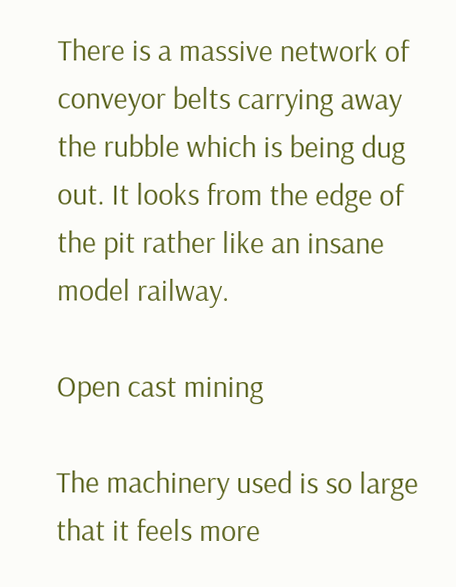There is a massive network of conveyor belts carrying away the rubble which is being dug out. It looks from the edge of the pit rather like an insane model railway.

Open cast mining

The machinery used is so large that it feels more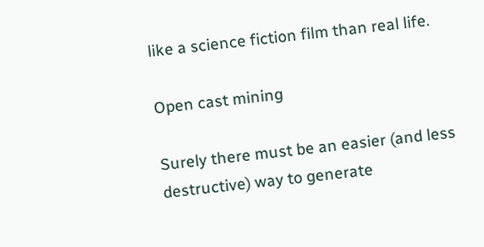like a science fiction film than real life.

Open cast mining

Surely there must be an easier (and less destructive) way to generate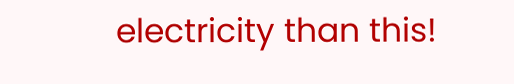electricity than this!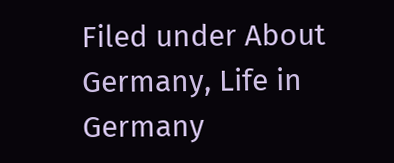Filed under About Germany, Life in Germany